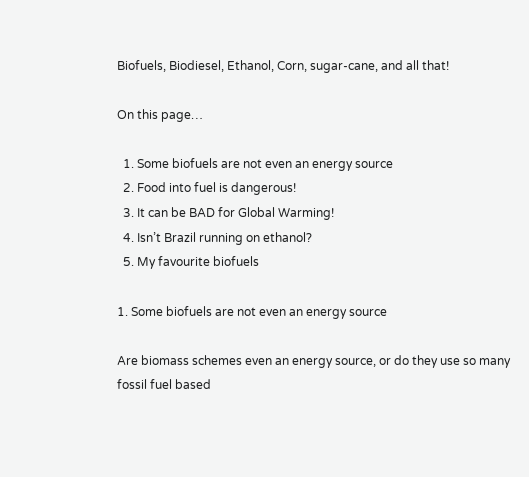Biofuels, Biodiesel, Ethanol, Corn, sugar-cane, and all that!

On this page…

  1. Some biofuels are not even an energy source
  2. Food into fuel is dangerous!
  3. It can be BAD for Global Warming!
  4. Isn’t Brazil running on ethanol?
  5. My favourite biofuels

1. Some biofuels are not even an energy source

Are biomass schemes even an energy source, or do they use so many fossil fuel based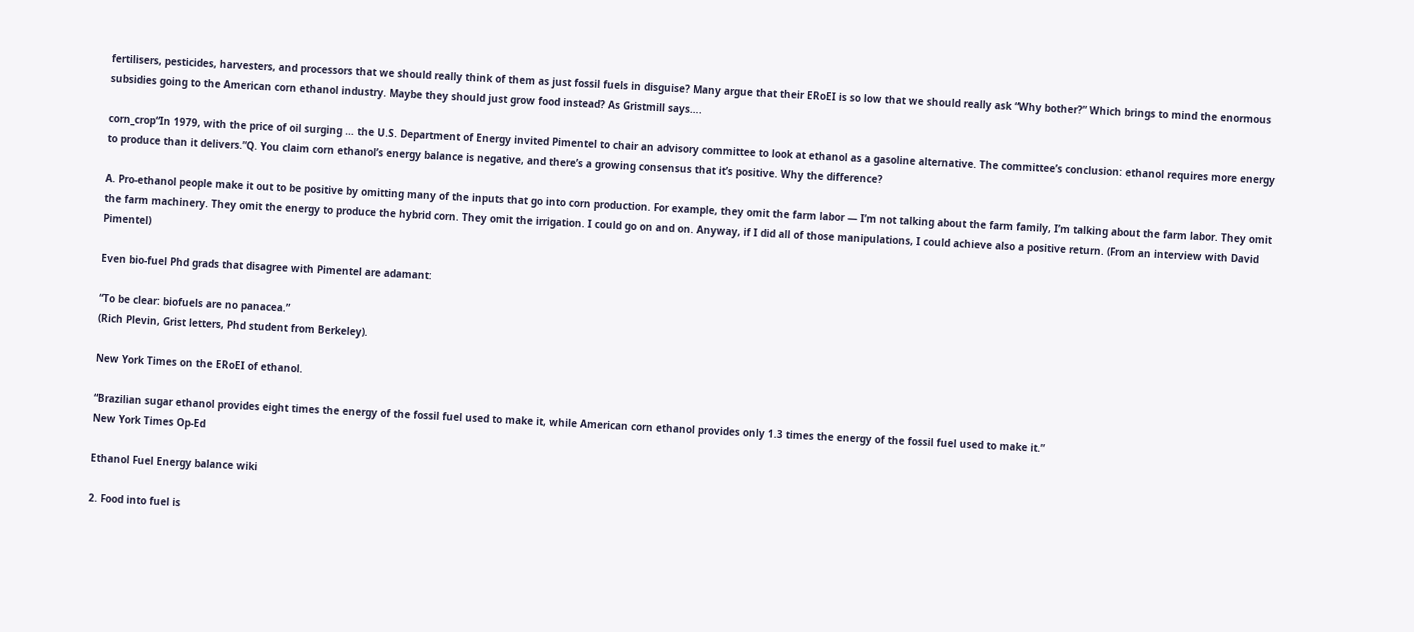fertilisers, pesticides, harvesters, and processors that we should really think of them as just fossil fuels in disguise? Many argue that their ERoEI is so low that we should really ask “Why bother?” Which brings to mind the enormous subsidies going to the American corn ethanol industry. Maybe they should just grow food instead? As Gristmill says….

corn_crop“In 1979, with the price of oil surging … the U.S. Department of Energy invited Pimentel to chair an advisory committee to look at ethanol as a gasoline alternative. The committee’s conclusion: ethanol requires more energy to produce than it delivers.”Q. You claim corn ethanol’s energy balance is negative, and there’s a growing consensus that it’s positive. Why the difference?

A. Pro-ethanol people make it out to be positive by omitting many of the inputs that go into corn production. For example, they omit the farm labor — I’m not talking about the farm family, I’m talking about the farm labor. They omit the farm machinery. They omit the energy to produce the hybrid corn. They omit the irrigation. I could go on and on. Anyway, if I did all of those manipulations, I could achieve also a positive return. (From an interview with David Pimentel)

Even bio-fuel Phd grads that disagree with Pimentel are adamant:

“To be clear: biofuels are no panacea.”
(Rich Plevin, Grist letters, Phd student from Berkeley).

New York Times on the ERoEI of ethanol.

“Brazilian sugar ethanol provides eight times the energy of the fossil fuel used to make it, while American corn ethanol provides only 1.3 times the energy of the fossil fuel used to make it.”
New York Times Op-Ed

Ethanol Fuel Energy balance wiki

2. Food into fuel is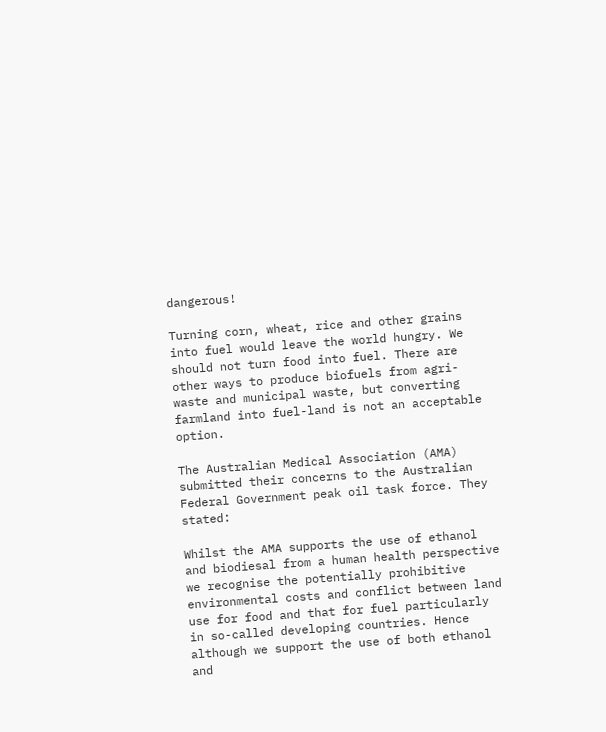dangerous!

Turning corn, wheat, rice and other grains into fuel would leave the world hungry. We should not turn food into fuel. There are other ways to produce biofuels from agri-waste and municipal waste, but converting farmland into fuel-land is not an acceptable option.

The Australian Medical Association (AMA) submitted their concerns to the Australian Federal Government peak oil task force. They stated:

Whilst the AMA supports the use of ethanol and biodiesal from a human health perspective we recognise the potentially prohibitive environmental costs and conflict between land use for food and that for fuel particularly in so-called developing countries. Hence although we support the use of both ethanol and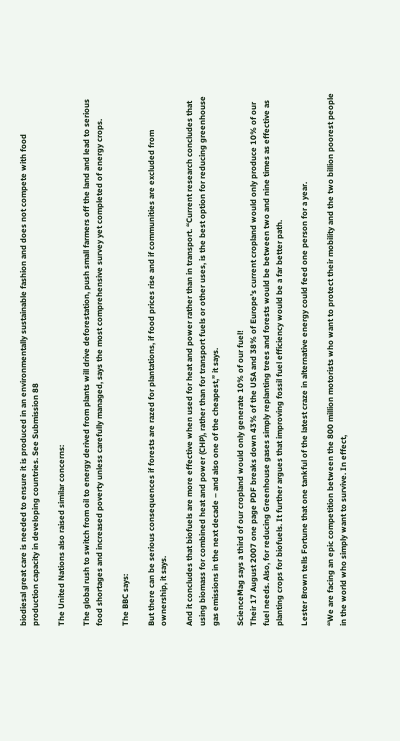biodiesal great care is needed to ensure it is produced in an environmentally sustainable fashion and does not compete with food production capacity in developing countries. See Submission 88

The United Nations also raised similar concerns:

The global rush to switch from oil to energy derived from plants will drive deforestation, push small farmers off the land and lead to serious food shortages and increased poverty unless carefully managed, says the most comprehensive survey yet completed of energy crops.

The BBC says:

But there can be serious consequences if forests are razed for plantations, if food prices rise and if communities are excluded from ownership, it says.

And it concludes that biofuels are more effective when used for heat and power rather than in transport. “Current research concludes that using biomass for combined heat and power (CHP), rather than for transport fuels or other uses, is the best option for reducing greenhouse gas emissions in the next decade – and also one of the cheapest,” it says.

ScienceMag says a third of our cropland would only generate 10% of our fuel!
Their 17 August 2007 one page PDF breaks down 43% of the USA and 38% of Europe’s current cropland would only produce 10% of our fuel needs. Also, for reducing Greenhouse gases simply replanting trees and forests would be between two and nine times as effective as planting crops for biofuels. It further argues that improving fossil fuel efficiency would be a far better path.

Lester Brown tells Fortune that one tankful of the latest craze in alternative energy could feed one person for a year.

“We are facing an epic competition between the 800 million motorists who want to protect their mobility and the two billion poorest people in the world who simply want to survive. In effect,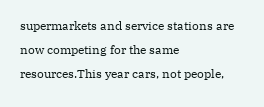supermarkets and service stations are now competing for the same resources.This year cars, not people,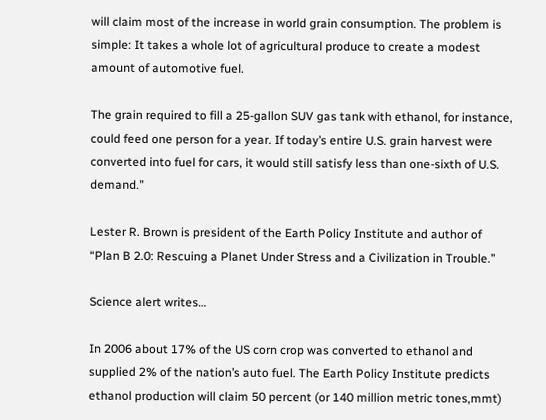will claim most of the increase in world grain consumption. The problem is simple: It takes a whole lot of agricultural produce to create a modest amount of automotive fuel.

The grain required to fill a 25-gallon SUV gas tank with ethanol, for instance, could feed one person for a year. If today’s entire U.S. grain harvest were converted into fuel for cars, it would still satisfy less than one-sixth of U.S. demand.”

Lester R. Brown is president of the Earth Policy Institute and author of “Plan B 2.0: Rescuing a Planet Under Stress and a Civilization in Trouble.”

Science alert writes…

In 2006 about 17% of the US corn crop was converted to ethanol and supplied 2% of the nation’s auto fuel. The Earth Policy Institute predicts ethanol production will claim 50 percent (or 140 million metric tones,mmt)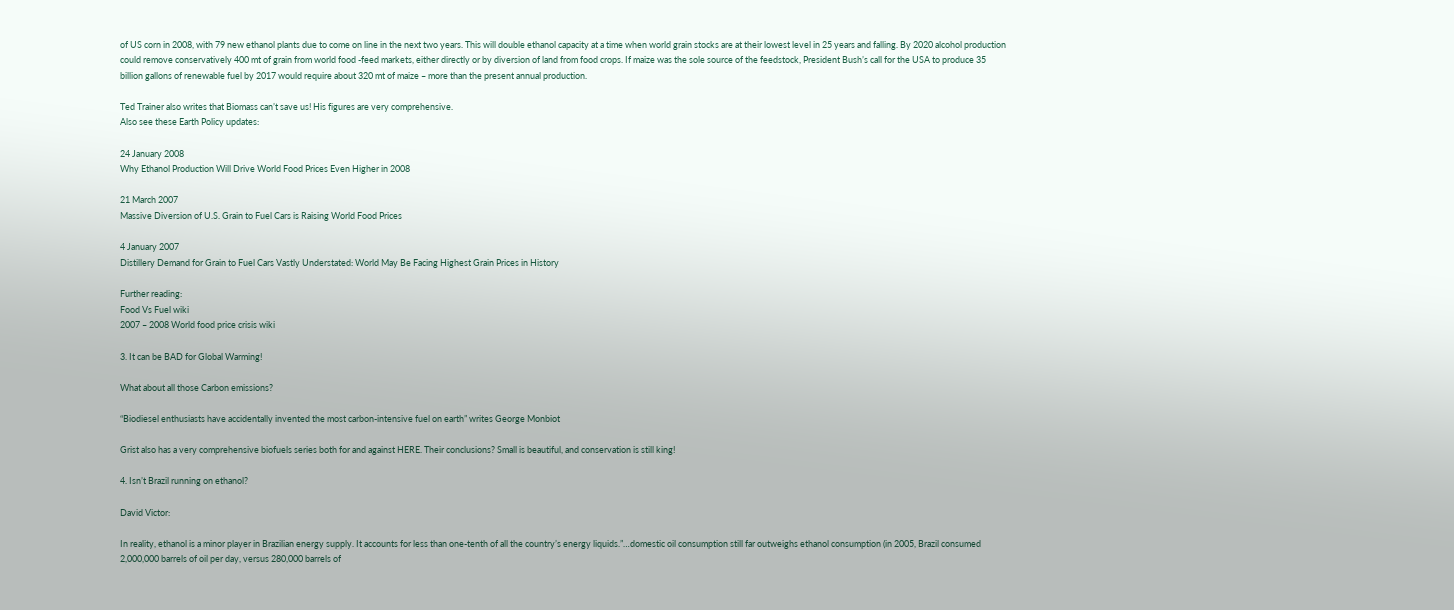of US corn in 2008, with 79 new ethanol plants due to come on line in the next two years. This will double ethanol capacity at a time when world grain stocks are at their lowest level in 25 years and falling. By 2020 alcohol production could remove conservatively 400 mt of grain from world food -feed markets, either directly or by diversion of land from food crops. If maize was the sole source of the feedstock, President Bush’s call for the USA to produce 35 billion gallons of renewable fuel by 2017 would require about 320 mt of maize – more than the present annual production.

Ted Trainer also writes that Biomass can’t save us! His figures are very comprehensive.
Also see these Earth Policy updates:

24 January 2008
Why Ethanol Production Will Drive World Food Prices Even Higher in 2008

21 March 2007
Massive Diversion of U.S. Grain to Fuel Cars is Raising World Food Prices

4 January 2007
Distillery Demand for Grain to Fuel Cars Vastly Understated: World May Be Facing Highest Grain Prices in History

Further reading:
Food Vs Fuel wiki
2007 – 2008 World food price crisis wiki

3. It can be BAD for Global Warming!

What about all those Carbon emissions?

“Biodiesel enthusiasts have accidentally invented the most carbon-intensive fuel on earth” writes George Monbiot

Grist also has a very comprehensive biofuels series both for and against HERE. Their conclusions? Small is beautiful, and conservation is still king!

4. Isn’t Brazil running on ethanol?

David Victor:

In reality, ethanol is a minor player in Brazilian energy supply. It accounts for less than one-tenth of all the country’s energy liquids.”…domestic oil consumption still far outweighs ethanol consumption (in 2005, Brazil consumed 2,000,000 barrels of oil per day, versus 280,000 barrels of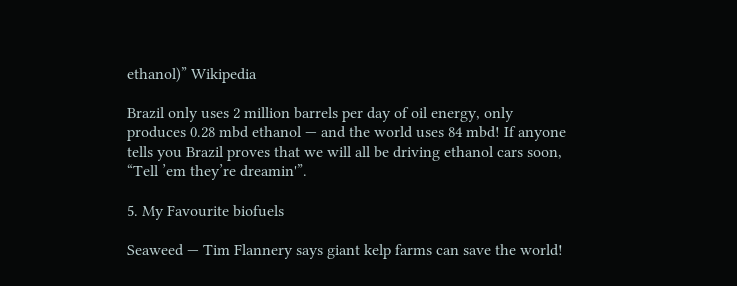ethanol)” Wikipedia

Brazil only uses 2 million barrels per day of oil energy, only produces 0.28 mbd ethanol — and the world uses 84 mbd! If anyone tells you Brazil proves that we will all be driving ethanol cars soon, “Tell ’em they’re dreamin'”.

5. My Favourite biofuels

Seaweed — Tim Flannery says giant kelp farms can save the world!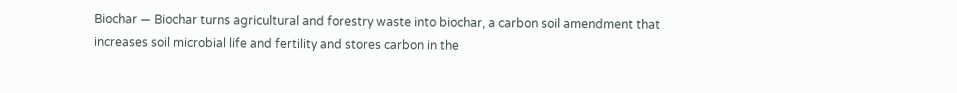Biochar — Biochar turns agricultural and forestry waste into biochar, a carbon soil amendment that increases soil microbial life and fertility and stores carbon in the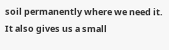soil permanently where we need it. It also gives us a small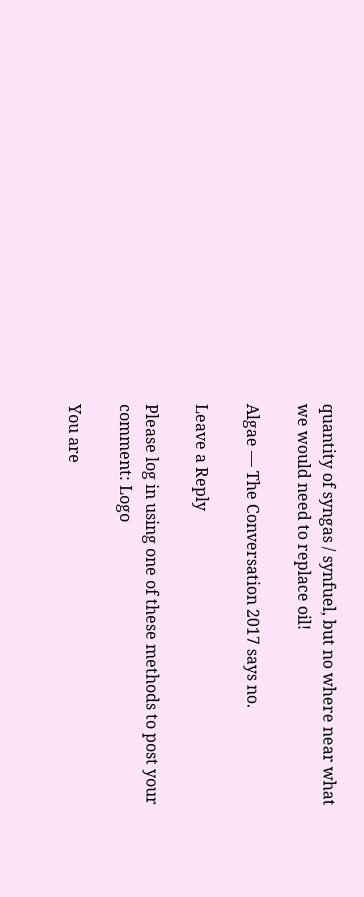quantity of syngas / synfuel, but no where near what we would need to replace oil!

Algae — The Conversation 2017 says no.

Leave a Reply

Please log in using one of these methods to post your comment: Logo

You are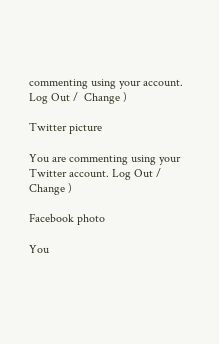commenting using your account. Log Out /  Change )

Twitter picture

You are commenting using your Twitter account. Log Out /  Change )

Facebook photo

You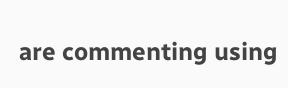are commenting using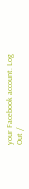your Facebook account. Log Out /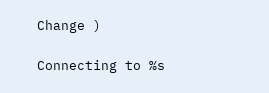Change )

Connecting to %s